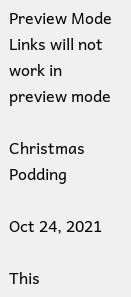Preview Mode Links will not work in preview mode

Christmas Podding

Oct 24, 2021

This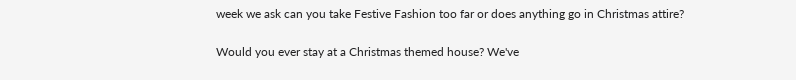week we ask can you take Festive Fashion too far or does anything go in Christmas attire?

Would you ever stay at a Christmas themed house? We've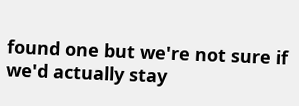found one but we're not sure if we'd actually stay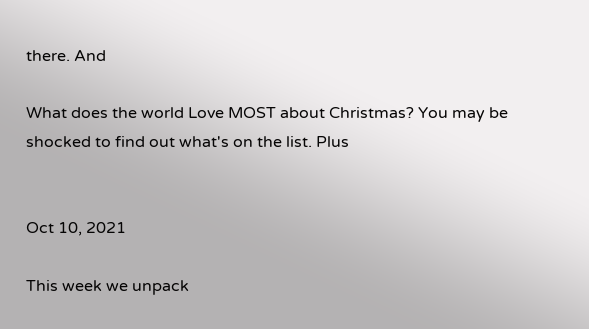there. And

What does the world Love MOST about Christmas? You may be shocked to find out what's on the list. Plus


Oct 10, 2021

This week we unpack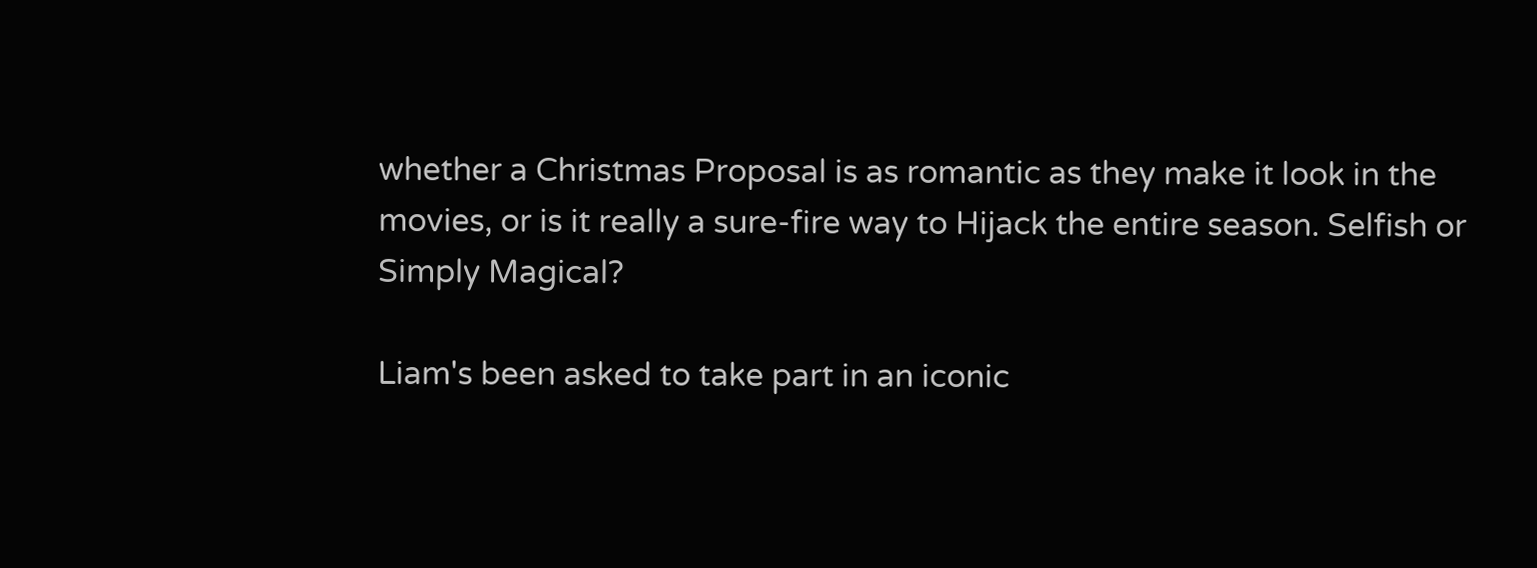whether a Christmas Proposal is as romantic as they make it look in the movies, or is it really a sure-fire way to Hijack the entire season. Selfish or Simply Magical?

Liam's been asked to take part in an iconic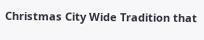Christmas City Wide Tradition that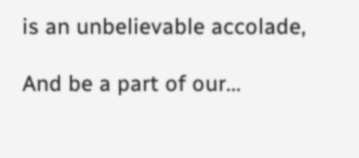is an unbelievable accolade,

And be a part of our...